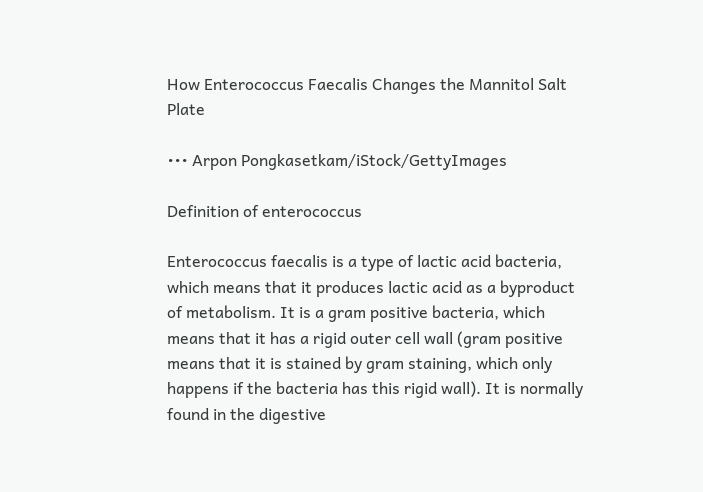How Enterococcus Faecalis Changes the Mannitol Salt Plate

••• Arpon Pongkasetkam/iStock/GettyImages

Definition of enterococcus

Enterococcus faecalis is a type of lactic acid bacteria, which means that it produces lactic acid as a byproduct of metabolism. It is a gram positive bacteria, which means that it has a rigid outer cell wall (gram positive means that it is stained by gram staining, which only happens if the bacteria has this rigid wall). It is normally found in the digestive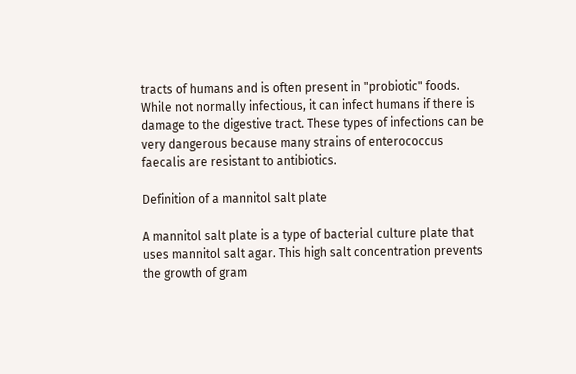tracts of humans and is often present in "probiotic" foods. While not normally infectious, it can infect humans if there is damage to the digestive tract. These types of infections can be very dangerous because many strains of enterococcus faecalis are resistant to antibiotics.

Definition of a mannitol salt plate

A mannitol salt plate is a type of bacterial culture plate that uses mannitol salt agar. This high salt concentration prevents the growth of gram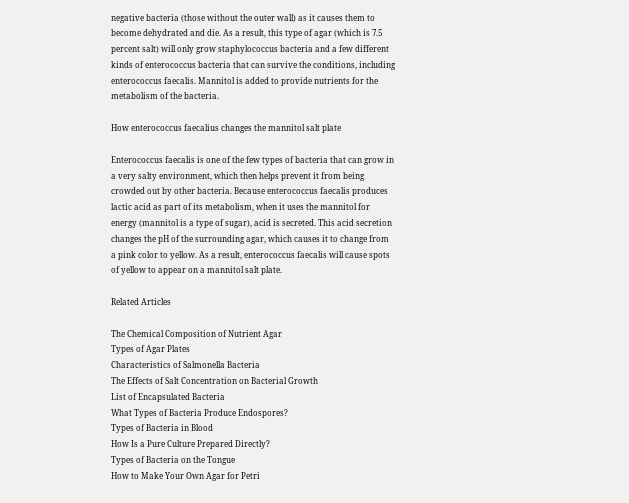negative bacteria (those without the outer wall) as it causes them to become dehydrated and die. As a result, this type of agar (which is 7.5 percent salt) will only grow staphylococcus bacteria and a few different kinds of enterococcus bacteria that can survive the conditions, including enterococcus faecalis. Mannitol is added to provide nutrients for the metabolism of the bacteria.

How enterococcus faecalius changes the mannitol salt plate

Enterococcus faecalis is one of the few types of bacteria that can grow in a very salty environment, which then helps prevent it from being crowded out by other bacteria. Because enterococcus faecalis produces lactic acid as part of its metabolism, when it uses the mannitol for energy (mannitol is a type of sugar), acid is secreted. This acid secretion changes the pH of the surrounding agar, which causes it to change from a pink color to yellow. As a result, enterococcus faecalis will cause spots of yellow to appear on a mannitol salt plate.

Related Articles

The Chemical Composition of Nutrient Agar
Types of Agar Plates
Characteristics of Salmonella Bacteria
The Effects of Salt Concentration on Bacterial Growth
List of Encapsulated Bacteria
What Types of Bacteria Produce Endospores?
Types of Bacteria in Blood
How Is a Pure Culture Prepared Directly?
Types of Bacteria on the Tongue
How to Make Your Own Agar for Petri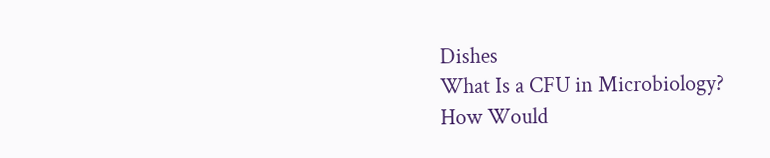Dishes
What Is a CFU in Microbiology?
How Would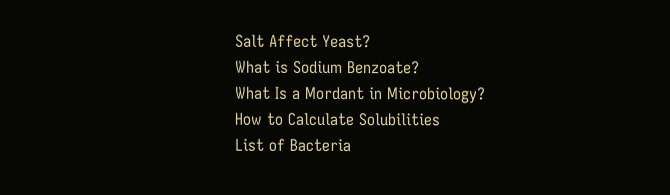Salt Affect Yeast?
What is Sodium Benzoate?
What Is a Mordant in Microbiology?
How to Calculate Solubilities
List of Bacteria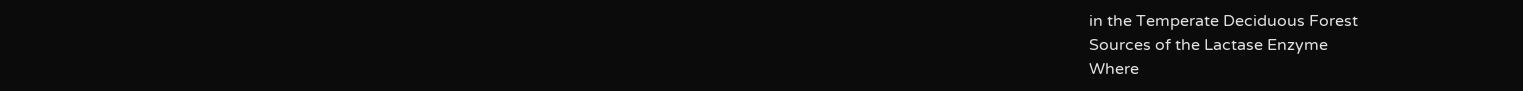in the Temperate Deciduous Forest
Sources of the Lactase Enzyme
Where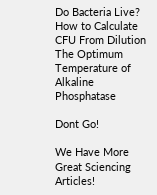Do Bacteria Live?
How to Calculate CFU From Dilution
The Optimum Temperature of Alkaline Phosphatase

Dont Go!

We Have More Great Sciencing Articles!